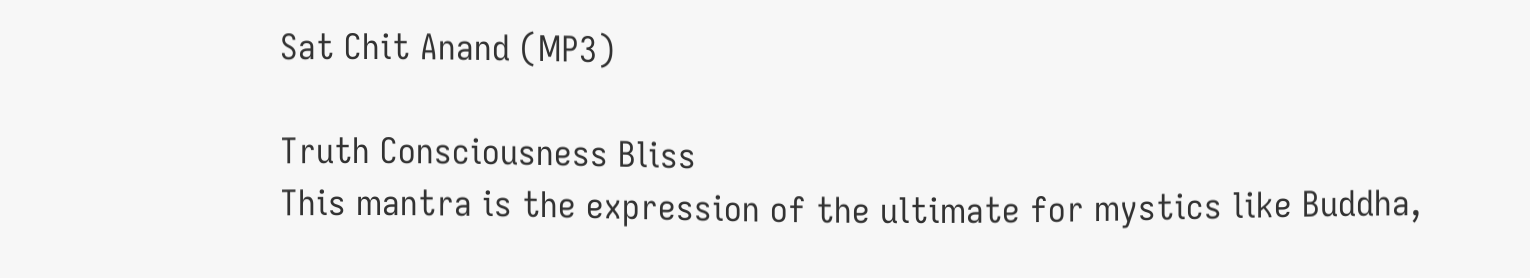Sat Chit Anand (MP3)

Truth Consciousness Bliss
This mantra is the expression of the ultimate for mystics like Buddha,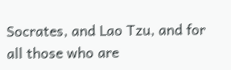Socrates, and Lao Tzu, and for all those who are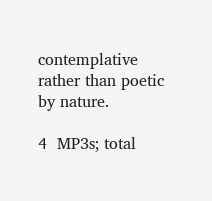contemplative rather than poetic by nature.

4  MP3s; total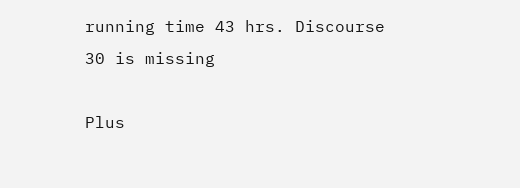running time 43 hrs. Discourse 30 is missing

Plus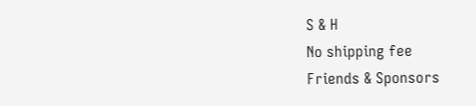S & H
No shipping fee
Friends & Sponsors